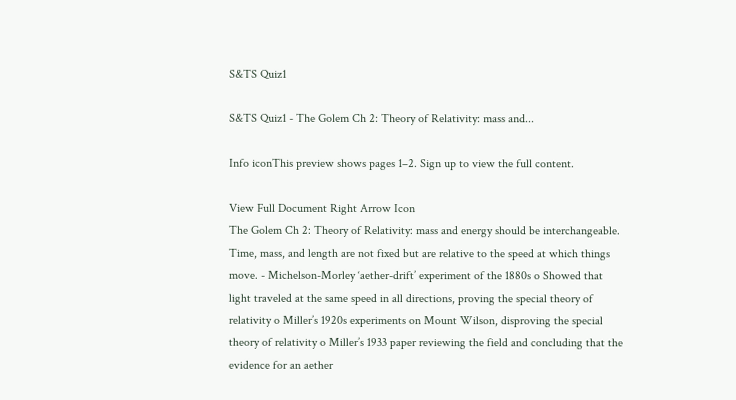S&TS Quiz1

S&TS Quiz1 - The Golem Ch 2: Theory of Relativity: mass and...

Info iconThis preview shows pages 1–2. Sign up to view the full content.

View Full Document Right Arrow Icon
The Golem Ch 2: Theory of Relativity: mass and energy should be interchangeable. Time, mass, and length are not fixed but are relative to the speed at which things move. - Michelson-Morley ‘aether-drift’ experiment of the 1880s o Showed that light traveled at the same speed in all directions, proving the special theory of relativity o Miller’s 1920s experiments on Mount Wilson, disproving the special theory of relativity o Miller’s 1933 paper reviewing the field and concluding that the evidence for an aether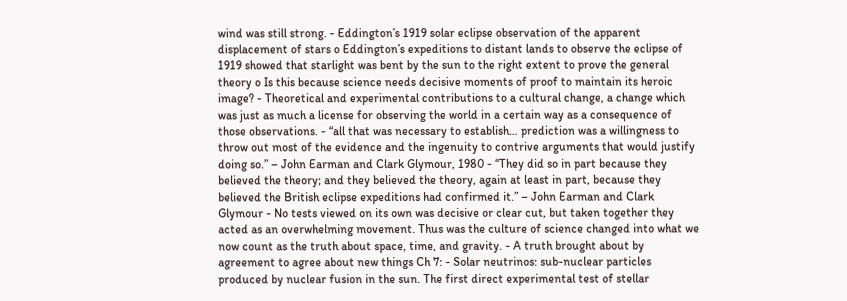wind was still strong. - Eddington’s 1919 solar eclipse observation of the apparent displacement of stars o Eddington’s expeditions to distant lands to observe the eclipse of 1919 showed that starlight was bent by the sun to the right extent to prove the general theory o Is this because science needs decisive moments of proof to maintain its heroic image? - Theoretical and experimental contributions to a cultural change, a change which was just as much a license for observing the world in a certain way as a consequence of those observations. - “all that was necessary to establish… prediction was a willingness to throw out most of the evidence and the ingenuity to contrive arguments that would justify doing so.” – John Earman and Clark Glymour, 1980 - “They did so in part because they believed the theory; and they believed the theory, again at least in part, because they believed the British eclipse expeditions had confirmed it.” – John Earman and Clark Glymour - No tests viewed on its own was decisive or clear cut, but taken together they acted as an overwhelming movement. Thus was the culture of science changed into what we now count as the truth about space, time, and gravity. - A truth brought about by agreement to agree about new things Ch 7: - Solar neutrinos: sub-nuclear particles produced by nuclear fusion in the sun. The first direct experimental test of stellar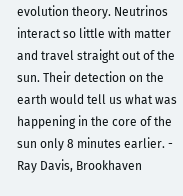evolution theory. Neutrinos interact so little with matter and travel straight out of the sun. Their detection on the earth would tell us what was happening in the core of the sun only 8 minutes earlier. - Ray Davis, Brookhaven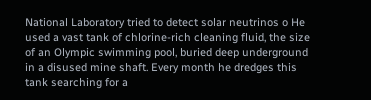National Laboratory tried to detect solar neutrinos o He used a vast tank of chlorine-rich cleaning fluid, the size of an Olympic swimming pool, buried deep underground in a disused mine shaft. Every month he dredges this tank searching for a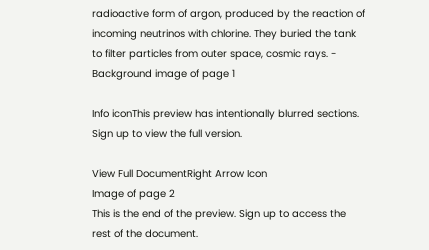radioactive form of argon, produced by the reaction of incoming neutrinos with chlorine. They buried the tank to filter particles from outer space, cosmic rays. -
Background image of page 1

Info iconThis preview has intentionally blurred sections. Sign up to view the full version.

View Full DocumentRight Arrow Icon
Image of page 2
This is the end of the preview. Sign up to access the rest of the document.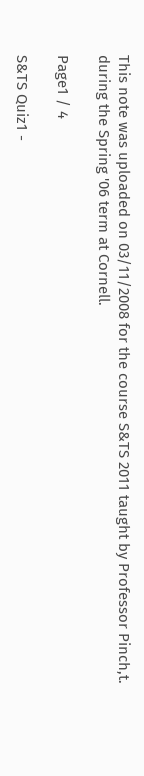This note was uploaded on 03/11/2008 for the course S&TS 2011 taught by Professor Pinch,t. during the Spring '06 term at Cornell.

Page1 / 4

S&TS Quiz1 -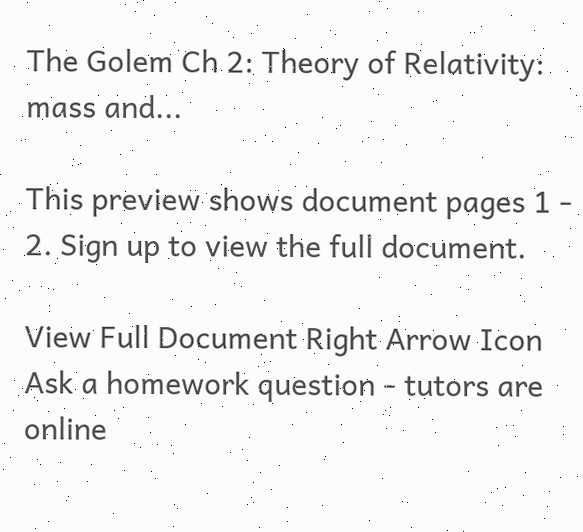The Golem Ch 2: Theory of Relativity: mass and...

This preview shows document pages 1 - 2. Sign up to view the full document.

View Full Document Right Arrow Icon
Ask a homework question - tutors are online